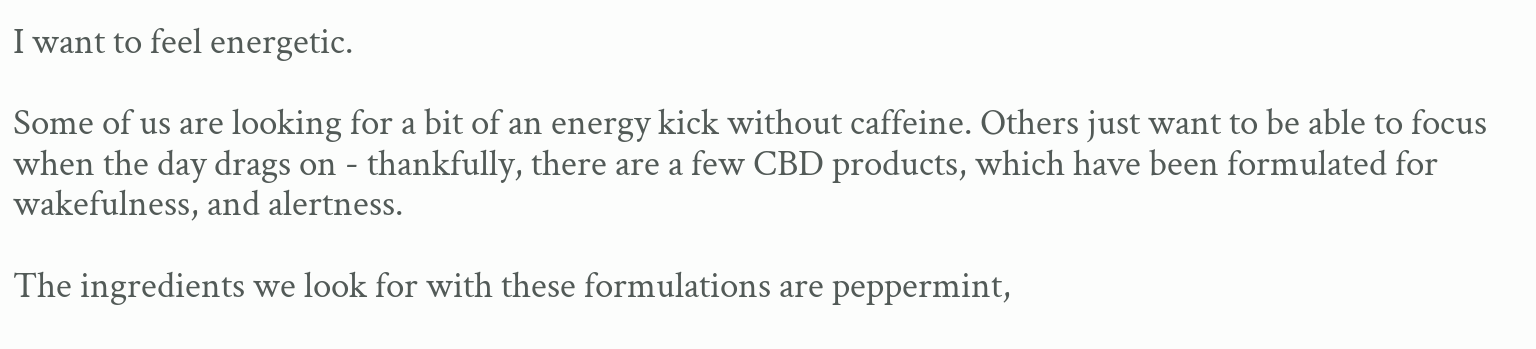I want to feel energetic.

Some of us are looking for a bit of an energy kick without caffeine. Others just want to be able to focus when the day drags on - thankfully, there are a few CBD products, which have been formulated for wakefulness, and alertness.

The ingredients we look for with these formulations are peppermint,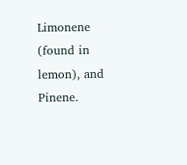Limonene (found in lemon), and Pinene.